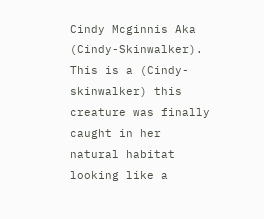Cindy Mcginnis Aka (Cindy-Skinwalker). This is a (Cindy-skinwalker) this creature was finally caught in her natural habitat looking like a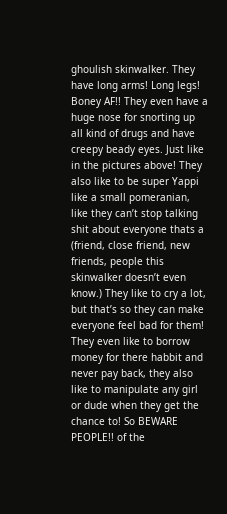ghoulish skinwalker. They have long arms! Long legs! Boney AF!! They even have a huge nose for snorting up all kind of drugs and have creepy beady eyes. Just like in the pictures above! They also like to be super Yappi like a small pomeranian, like they can’t stop talking shit about everyone thats a (friend, close friend, new friends, people this skinwalker doesn’t even know.) They like to cry a lot, but that’s so they can make everyone feel bad for them! They even like to borrow money for there habbit and never pay back, they also like to manipulate any girl or dude when they get the chance to! So BEWARE PEOPLE!! of the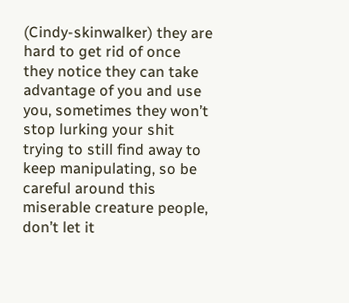(Cindy-skinwalker) they are hard to get rid of once they notice they can take advantage of you and use you, sometimes they won’t stop lurking your shit trying to still find away to keep manipulating, so be careful around this miserable creature people, don’t let it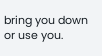bring you down or use you.